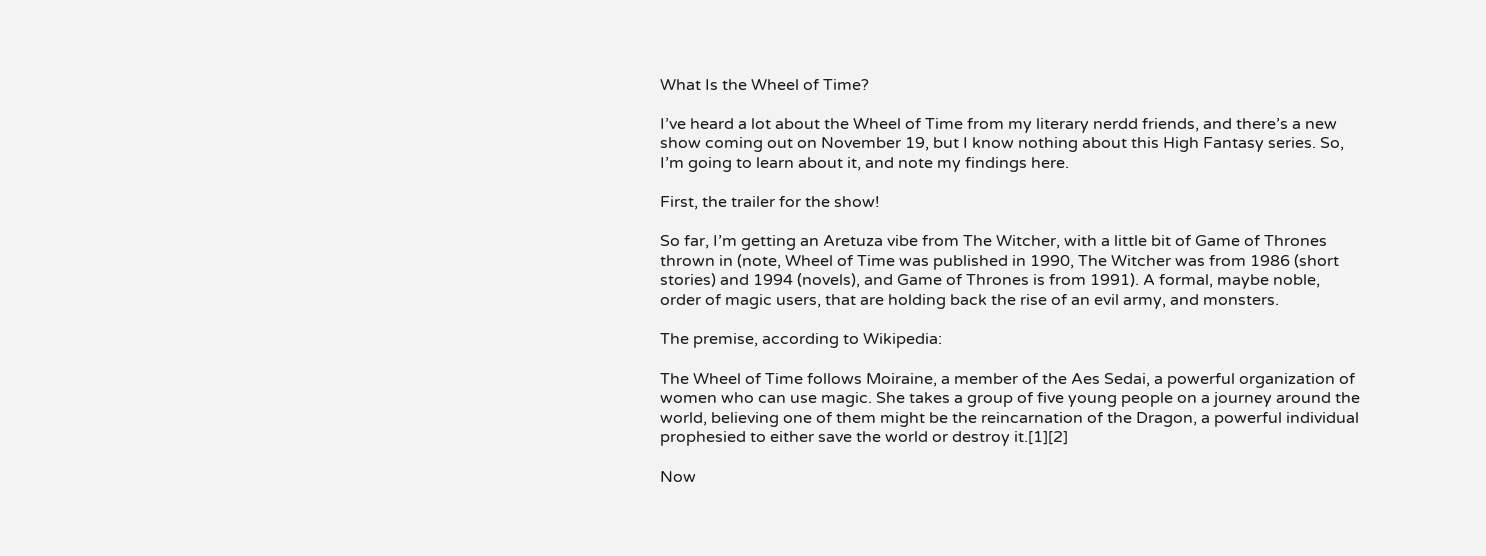What Is the Wheel of Time?

I’ve heard a lot about the Wheel of Time from my literary nerdd friends, and there’s a new show coming out on November 19, but I know nothing about this High Fantasy series. So, I’m going to learn about it, and note my findings here.

First, the trailer for the show!

So far, I’m getting an Aretuza vibe from The Witcher, with a little bit of Game of Thrones thrown in (note, Wheel of Time was published in 1990, The Witcher was from 1986 (short stories) and 1994 (novels), and Game of Thrones is from 1991). A formal, maybe noble, order of magic users, that are holding back the rise of an evil army, and monsters.

The premise, according to Wikipedia:

The Wheel of Time follows Moiraine, a member of the Aes Sedai, a powerful organization of women who can use magic. She takes a group of five young people on a journey around the world, believing one of them might be the reincarnation of the Dragon, a powerful individual prophesied to either save the world or destroy it.[1][2]

Now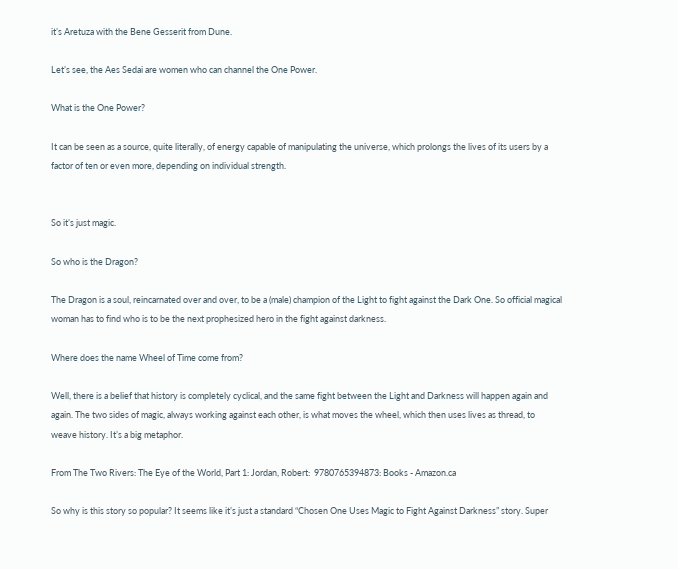it’s Aretuza with the Bene Gesserit from Dune.

Let’s see, the Aes Sedai are women who can channel the One Power.

What is the One Power?

It can be seen as a source, quite literally, of energy capable of manipulating the universe, which prolongs the lives of its users by a factor of ten or even more, depending on individual strength.


So it’s just magic.

So who is the Dragon?

The Dragon is a soul, reincarnated over and over, to be a (male) champion of the Light to fight against the Dark One. So official magical woman has to find who is to be the next prophesized hero in the fight against darkness.

Where does the name Wheel of Time come from?

Well, there is a belief that history is completely cyclical, and the same fight between the Light and Darkness will happen again and again. The two sides of magic, always working against each other, is what moves the wheel, which then uses lives as thread, to weave history. It’s a big metaphor.

From The Two Rivers: The Eye of the World, Part 1: Jordan, Robert:  9780765394873: Books - Amazon.ca

So why is this story so popular? It seems like it’s just a standard “Chosen One Uses Magic to Fight Against Darkness” story. Super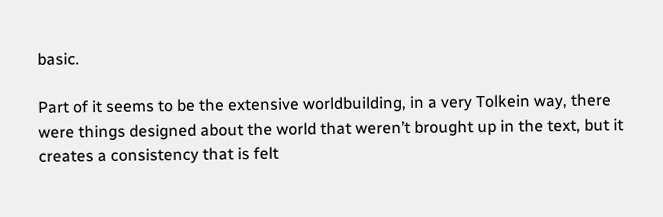basic.

Part of it seems to be the extensive worldbuilding, in a very Tolkein way, there were things designed about the world that weren’t brought up in the text, but it creates a consistency that is felt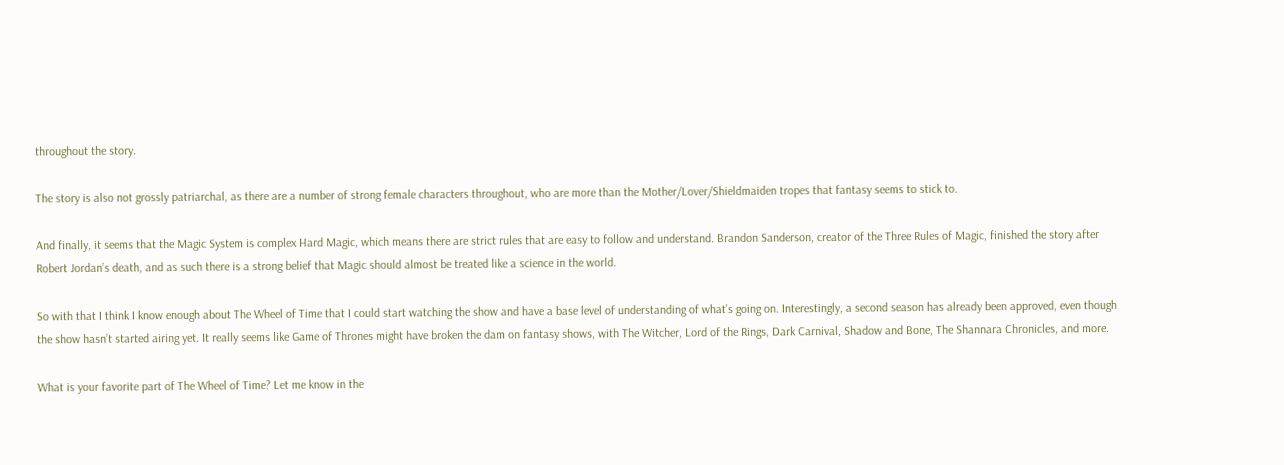throughout the story.

The story is also not grossly patriarchal, as there are a number of strong female characters throughout, who are more than the Mother/Lover/Shieldmaiden tropes that fantasy seems to stick to.

And finally, it seems that the Magic System is complex Hard Magic, which means there are strict rules that are easy to follow and understand. Brandon Sanderson, creator of the Three Rules of Magic, finished the story after Robert Jordan’s death, and as such there is a strong belief that Magic should almost be treated like a science in the world.

So with that I think I know enough about The Wheel of Time that I could start watching the show and have a base level of understanding of what’s going on. Interestingly, a second season has already been approved, even though the show hasn’t started airing yet. It really seems like Game of Thrones might have broken the dam on fantasy shows, with The Witcher, Lord of the Rings, Dark Carnival, Shadow and Bone, The Shannara Chronicles, and more.

What is your favorite part of The Wheel of Time? Let me know in the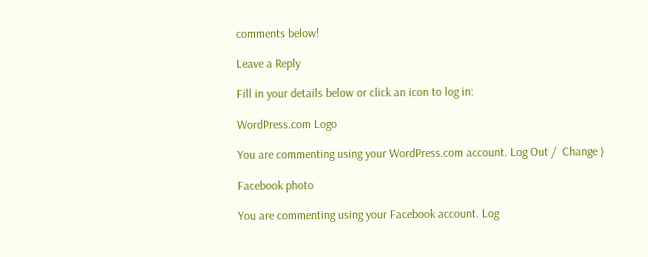comments below!

Leave a Reply

Fill in your details below or click an icon to log in:

WordPress.com Logo

You are commenting using your WordPress.com account. Log Out /  Change )

Facebook photo

You are commenting using your Facebook account. Log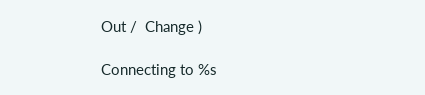Out /  Change )

Connecting to %s